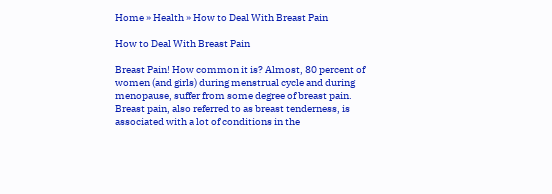Home » Health » How to Deal With Breast Pain

How to Deal With Breast Pain

Breast Pain! How common it is? Almost, 80 percent of women (and girls) during menstrual cycle and during menopause, suffer from some degree of breast pain. Breast pain, also referred to as breast tenderness, is associated with a lot of conditions in the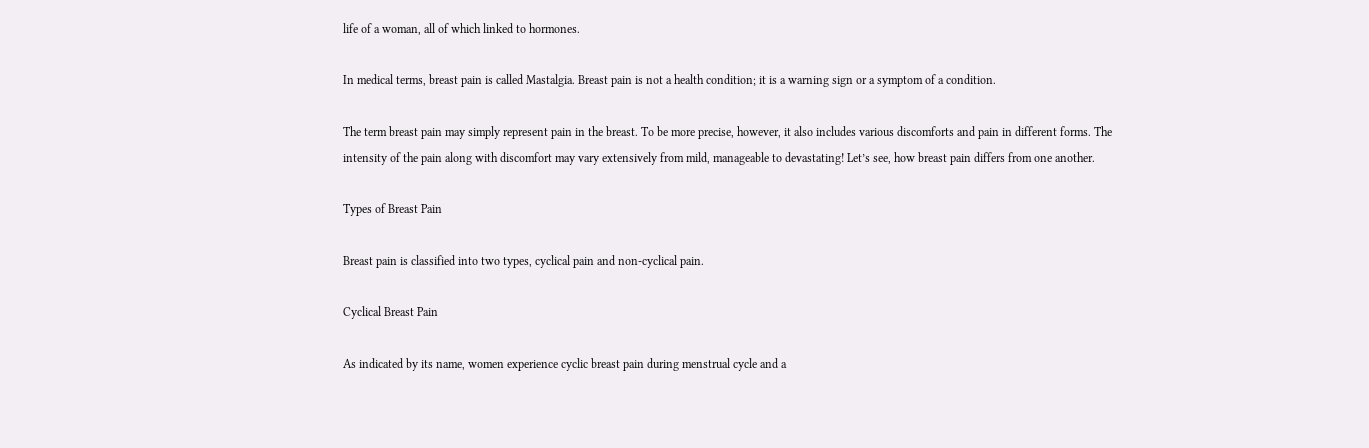life of a woman, all of which linked to hormones.

In medical terms, breast pain is called Mastalgia. Breast pain is not a health condition; it is a warning sign or a symptom of a condition.

The term breast pain may simply represent pain in the breast. To be more precise, however, it also includes various discomforts and pain in different forms. The intensity of the pain along with discomfort may vary extensively from mild, manageable to devastating! Let’s see, how breast pain differs from one another.

Types of Breast Pain

Breast pain is classified into two types, cyclical pain and non-cyclical pain.

Cyclical Breast Pain

As indicated by its name, women experience cyclic breast pain during menstrual cycle and a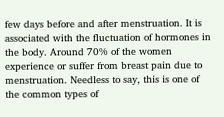few days before and after menstruation. It is associated with the fluctuation of hormones in the body. Around 70% of the women experience or suffer from breast pain due to menstruation. Needless to say, this is one of the common types of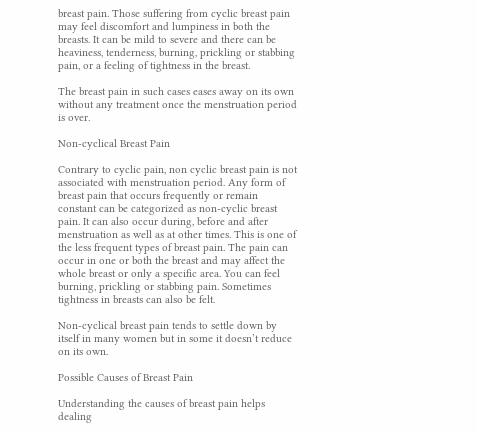breast pain. Those suffering from cyclic breast pain may feel discomfort and lumpiness in both the breasts. It can be mild to severe and there can be heaviness, tenderness, burning, prickling or stabbing pain, or a feeling of tightness in the breast.

The breast pain in such cases eases away on its own without any treatment once the menstruation period is over.

Non-cyclical Breast Pain

Contrary to cyclic pain, non cyclic breast pain is not associated with menstruation period. Any form of breast pain that occurs frequently or remain constant can be categorized as non-cyclic breast pain. It can also occur during, before and after menstruation as well as at other times. This is one of the less frequent types of breast pain. The pain can occur in one or both the breast and may affect the whole breast or only a specific area. You can feel burning, prickling or stabbing pain. Sometimes tightness in breasts can also be felt.

Non-cyclical breast pain tends to settle down by itself in many women but in some it doesn’t reduce on its own.

Possible Causes of Breast Pain

Understanding the causes of breast pain helps dealing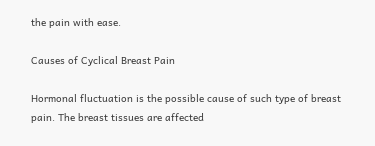the pain with ease.

Causes of Cyclical Breast Pain

Hormonal fluctuation is the possible cause of such type of breast pain. The breast tissues are affected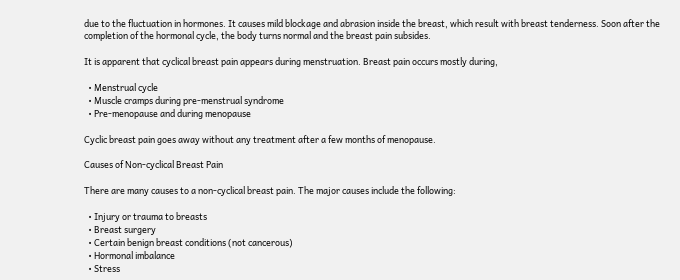due to the fluctuation in hormones. It causes mild blockage and abrasion inside the breast, which result with breast tenderness. Soon after the completion of the hormonal cycle, the body turns normal and the breast pain subsides.

It is apparent that cyclical breast pain appears during menstruation. Breast pain occurs mostly during,

  • Menstrual cycle
  • Muscle cramps during pre-menstrual syndrome
  • Pre-menopause and during menopause

Cyclic breast pain goes away without any treatment after a few months of menopause.

Causes of Non-cyclical Breast Pain

There are many causes to a non-cyclical breast pain. The major causes include the following:

  • Injury or trauma to breasts
  • Breast surgery
  • Certain benign breast conditions (not cancerous)
  • Hormonal imbalance
  • Stress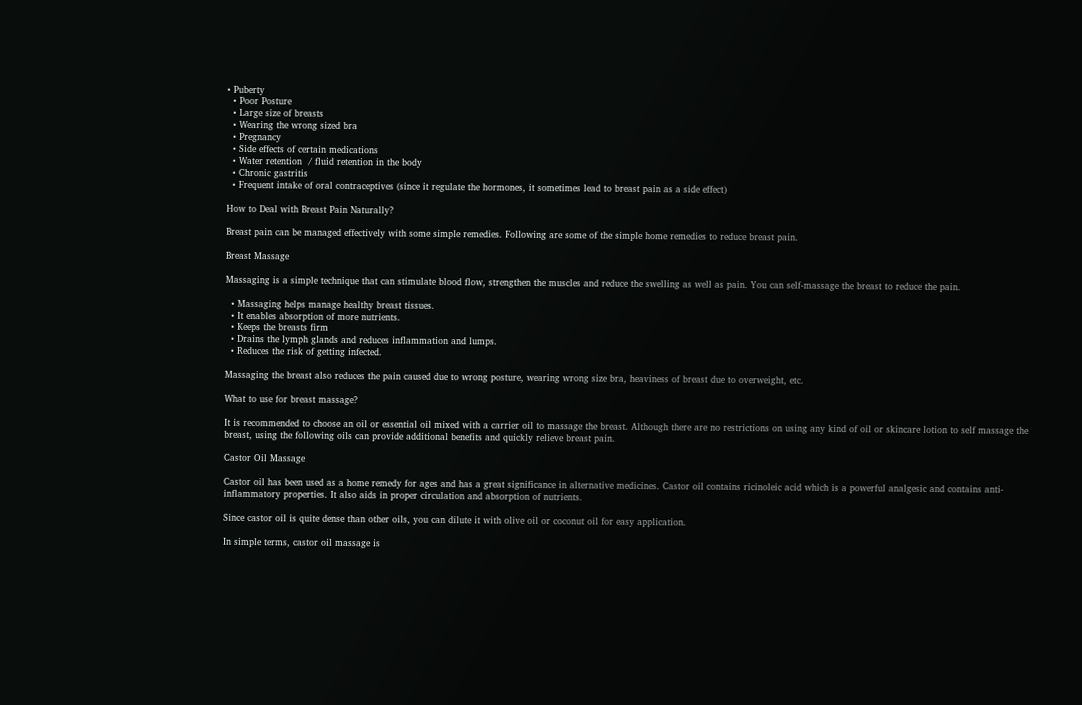• Puberty
  • Poor Posture
  • Large size of breasts
  • Wearing the wrong sized bra
  • Pregnancy
  • Side effects of certain medications
  • Water retention  / fluid retention in the body
  • Chronic gastritis
  • Frequent intake of oral contraceptives (since it regulate the hormones, it sometimes lead to breast pain as a side effect)

How to Deal with Breast Pain Naturally?

Breast pain can be managed effectively with some simple remedies. Following are some of the simple home remedies to reduce breast pain.

Breast Massage

Massaging is a simple technique that can stimulate blood flow, strengthen the muscles and reduce the swelling as well as pain. You can self-massage the breast to reduce the pain.

  • Massaging helps manage healthy breast tissues.
  • It enables absorption of more nutrients.
  • Keeps the breasts firm
  • Drains the lymph glands and reduces inflammation and lumps.
  • Reduces the risk of getting infected.

Massaging the breast also reduces the pain caused due to wrong posture, wearing wrong size bra, heaviness of breast due to overweight, etc.

What to use for breast massage?

It is recommended to choose an oil or essential oil mixed with a carrier oil to massage the breast. Although there are no restrictions on using any kind of oil or skincare lotion to self massage the breast, using the following oils can provide additional benefits and quickly relieve breast pain.

Castor Oil Massage

Castor oil has been used as a home remedy for ages and has a great significance in alternative medicines. Castor oil contains ricinoleic acid which is a powerful analgesic and contains anti-inflammatory properties. It also aids in proper circulation and absorption of nutrients.

Since castor oil is quite dense than other oils, you can dilute it with olive oil or coconut oil for easy application.

In simple terms, castor oil massage is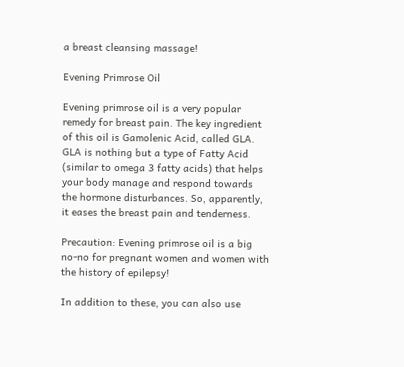a breast cleansing massage!

Evening Primrose Oil

Evening primrose oil is a very popular remedy for breast pain. The key ingredient of this oil is Gamolenic Acid, called GLA. GLA is nothing but a type of Fatty Acid (similar to omega 3 fatty acids) that helps your body manage and respond towards the hormone disturbances. So, apparently, it eases the breast pain and tenderness.

Precaution: Evening primrose oil is a big no-no for pregnant women and women with the history of epilepsy!

In addition to these, you can also use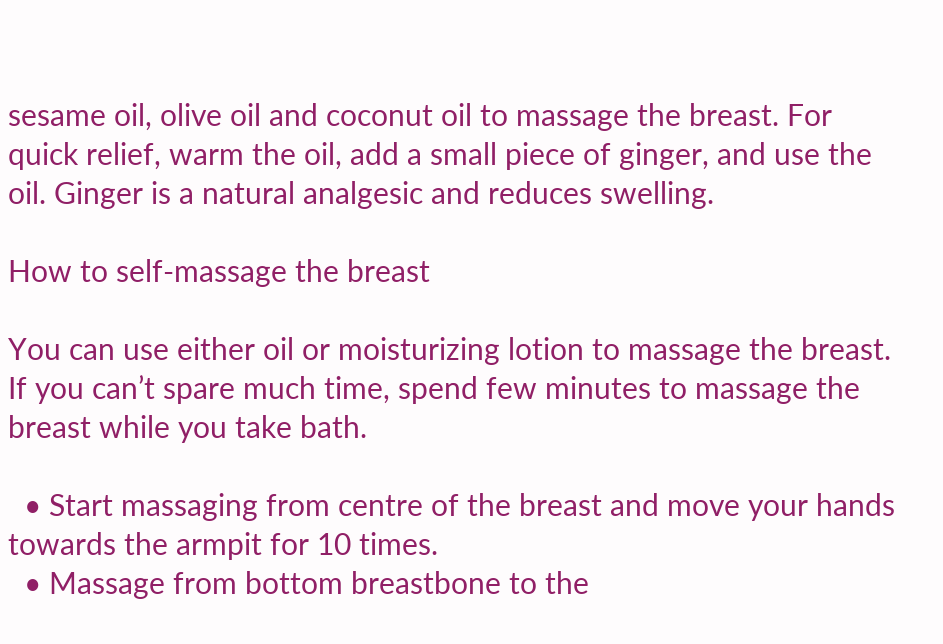sesame oil, olive oil and coconut oil to massage the breast. For quick relief, warm the oil, add a small piece of ginger, and use the oil. Ginger is a natural analgesic and reduces swelling.

How to self-massage the breast

You can use either oil or moisturizing lotion to massage the breast. If you can’t spare much time, spend few minutes to massage the breast while you take bath.

  • Start massaging from centre of the breast and move your hands towards the armpit for 10 times.
  • Massage from bottom breastbone to the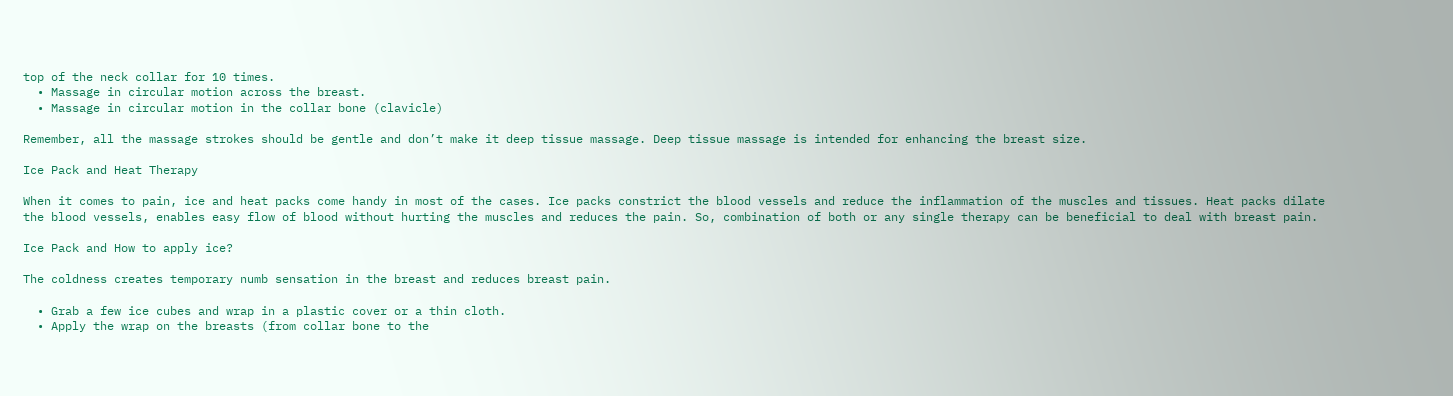top of the neck collar for 10 times.
  • Massage in circular motion across the breast.
  • Massage in circular motion in the collar bone (clavicle)

Remember, all the massage strokes should be gentle and don’t make it deep tissue massage. Deep tissue massage is intended for enhancing the breast size.

Ice Pack and Heat Therapy

When it comes to pain, ice and heat packs come handy in most of the cases. Ice packs constrict the blood vessels and reduce the inflammation of the muscles and tissues. Heat packs dilate the blood vessels, enables easy flow of blood without hurting the muscles and reduces the pain. So, combination of both or any single therapy can be beneficial to deal with breast pain.

Ice Pack and How to apply ice?

The coldness creates temporary numb sensation in the breast and reduces breast pain.

  • Grab a few ice cubes and wrap in a plastic cover or a thin cloth.
  • Apply the wrap on the breasts (from collar bone to the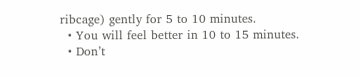ribcage) gently for 5 to 10 minutes.
  • You will feel better in 10 to 15 minutes.
  • Don’t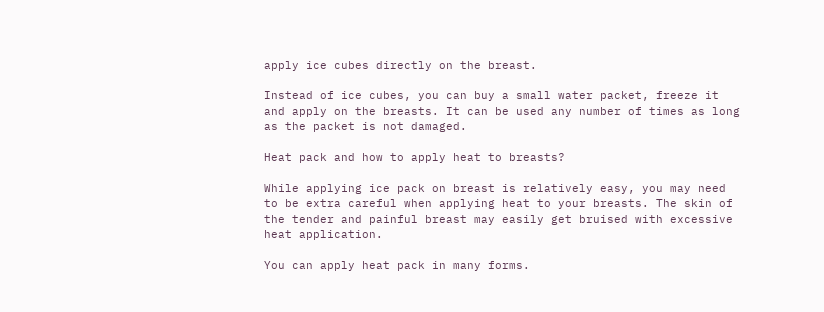apply ice cubes directly on the breast.

Instead of ice cubes, you can buy a small water packet, freeze it and apply on the breasts. It can be used any number of times as long as the packet is not damaged.

Heat pack and how to apply heat to breasts?

While applying ice pack on breast is relatively easy, you may need to be extra careful when applying heat to your breasts. The skin of the tender and painful breast may easily get bruised with excessive heat application.

You can apply heat pack in many forms.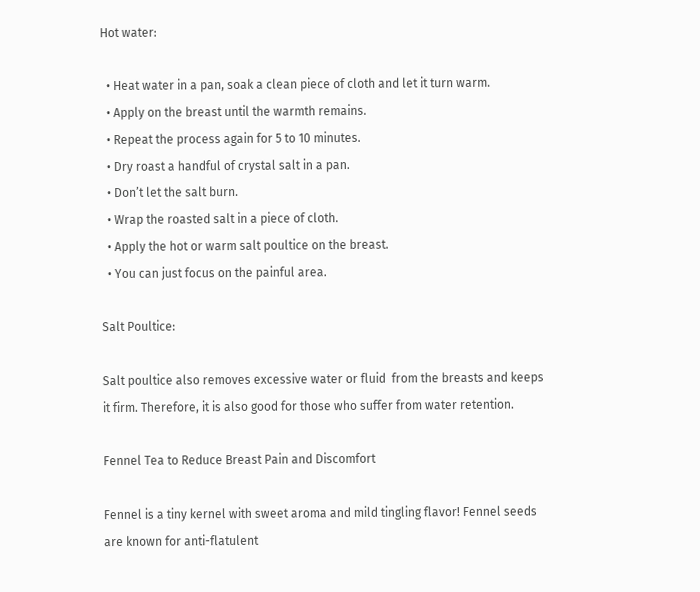Hot water:

  • Heat water in a pan, soak a clean piece of cloth and let it turn warm.
  • Apply on the breast until the warmth remains.
  • Repeat the process again for 5 to 10 minutes.
  • Dry roast a handful of crystal salt in a pan.
  • Don’t let the salt burn.
  • Wrap the roasted salt in a piece of cloth.
  • Apply the hot or warm salt poultice on the breast.
  • You can just focus on the painful area.

Salt Poultice:

Salt poultice also removes excessive water or fluid  from the breasts and keeps it firm. Therefore, it is also good for those who suffer from water retention.

Fennel Tea to Reduce Breast Pain and Discomfort

Fennel is a tiny kernel with sweet aroma and mild tingling flavor! Fennel seeds are known for anti-flatulent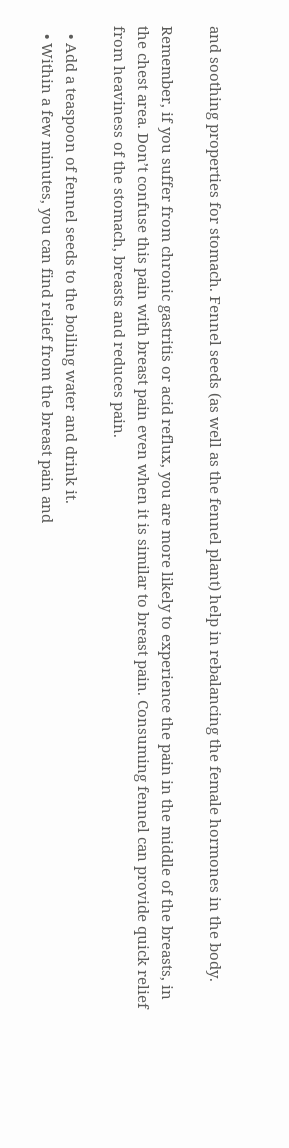and soothing properties for stomach. Fennel seeds (as well as the fennel plant) help in rebalancing the female hormones in the body.

Remember, if you suffer from chronic gastritis or acid reflux, you are more likely to experience the pain in the middle of the breasts, in the chest area. Don’t confuse this pain with breast pain even when it is similar to breast pain. Consuming fennel can provide quick relief from heaviness of the stomach, breasts and reduces pain.

  • Add a teaspoon of fennel seeds to the boiling water and drink it.
  • Within a few minutes, you can find relief from the breast pain and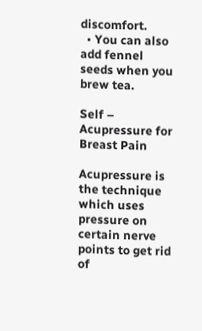discomfort.
  • You can also add fennel seeds when you brew tea.

Self – Acupressure for Breast Pain

Acupressure is the technique which uses pressure on certain nerve points to get rid of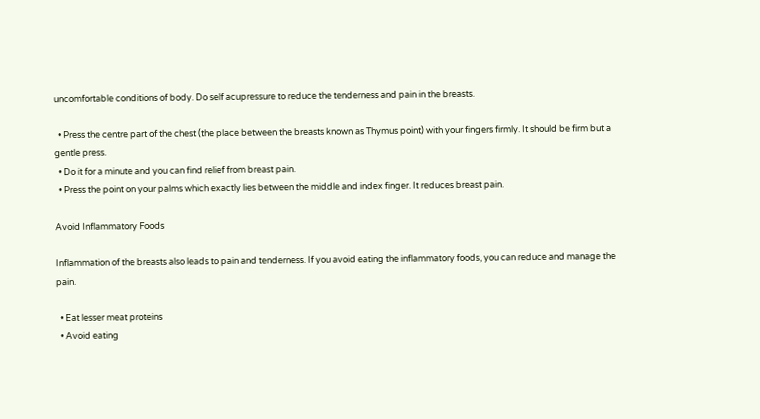uncomfortable conditions of body. Do self acupressure to reduce the tenderness and pain in the breasts.

  • Press the centre part of the chest (the place between the breasts known as Thymus point) with your fingers firmly. It should be firm but a gentle press.
  • Do it for a minute and you can find relief from breast pain.
  • Press the point on your palms which exactly lies between the middle and index finger. It reduces breast pain.

Avoid Inflammatory Foods

Inflammation of the breasts also leads to pain and tenderness. If you avoid eating the inflammatory foods, you can reduce and manage the pain.

  • Eat lesser meat proteins
  • Avoid eating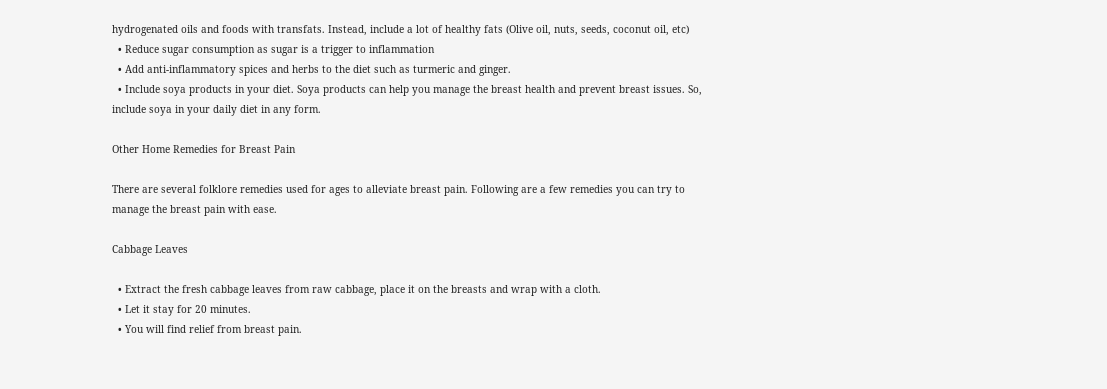hydrogenated oils and foods with transfats. Instead, include a lot of healthy fats (Olive oil, nuts, seeds, coconut oil, etc)
  • Reduce sugar consumption as sugar is a trigger to inflammation
  • Add anti-inflammatory spices and herbs to the diet such as turmeric and ginger.
  • Include soya products in your diet. Soya products can help you manage the breast health and prevent breast issues. So, include soya in your daily diet in any form.

Other Home Remedies for Breast Pain

There are several folklore remedies used for ages to alleviate breast pain. Following are a few remedies you can try to manage the breast pain with ease.

Cabbage Leaves

  • Extract the fresh cabbage leaves from raw cabbage, place it on the breasts and wrap with a cloth.
  • Let it stay for 20 minutes.
  • You will find relief from breast pain.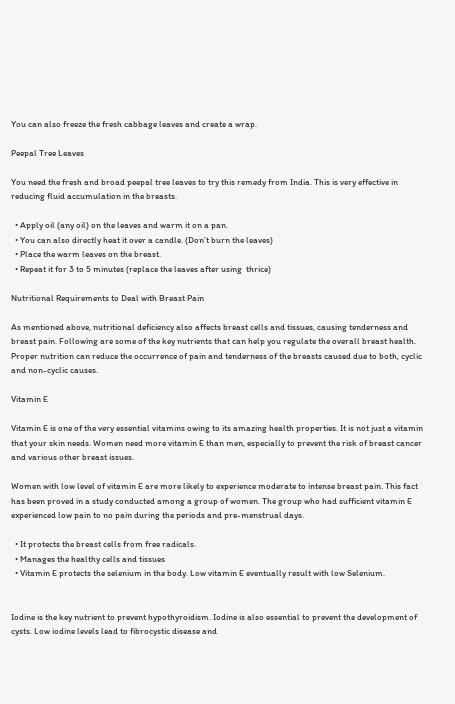You can also freeze the fresh cabbage leaves and create a wrap.

Peepal Tree Leaves

You need the fresh and broad peepal tree leaves to try this remedy from India. This is very effective in reducing fluid accumulation in the breasts.

  • Apply oil (any oil) on the leaves and warm it on a pan.
  • You can also directly heat it over a candle. (Don’t burn the leaves)
  • Place the warm leaves on the breast.
  • Repeat it for 3 to 5 minutes (replace the leaves after using  thrice)

Nutritional Requirements to Deal with Breast Pain

As mentioned above, nutritional deficiency also affects breast cells and tissues, causing tenderness and breast pain. Following are some of the key nutrients that can help you regulate the overall breast health. Proper nutrition can reduce the occurrence of pain and tenderness of the breasts caused due to both, cyclic and non-cyclic causes.

Vitamin E

Vitamin E is one of the very essential vitamins owing to its amazing health properties. It is not just a vitamin that your skin needs. Women need more vitamin E than men, especially to prevent the risk of breast cancer and various other breast issues.

Women with low level of vitamin E are more likely to experience moderate to intense breast pain. This fact has been proved in a study conducted among a group of women. The group who had sufficient vitamin E experienced low pain to no pain during the periods and pre-menstrual days.

  • It protects the breast cells from free radicals.
  • Manages the healthy cells and tissues
  • Vitamin E protects the selenium in the body. Low vitamin E eventually result with low Selenium.


Iodine is the key nutrient to prevent hypothyroidism. Iodine is also essential to prevent the development of cysts. Low iodine levels lead to fibrocystic disease and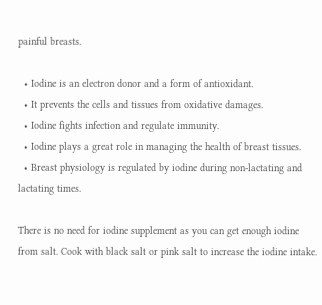painful breasts.

  • Iodine is an electron donor and a form of antioxidant.
  • It prevents the cells and tissues from oxidative damages.
  • Iodine fights infection and regulate immunity.
  • Iodine plays a great role in managing the health of breast tissues.
  • Breast physiology is regulated by iodine during non-lactating and lactating times.

There is no need for iodine supplement as you can get enough iodine from salt. Cook with black salt or pink salt to increase the iodine intake.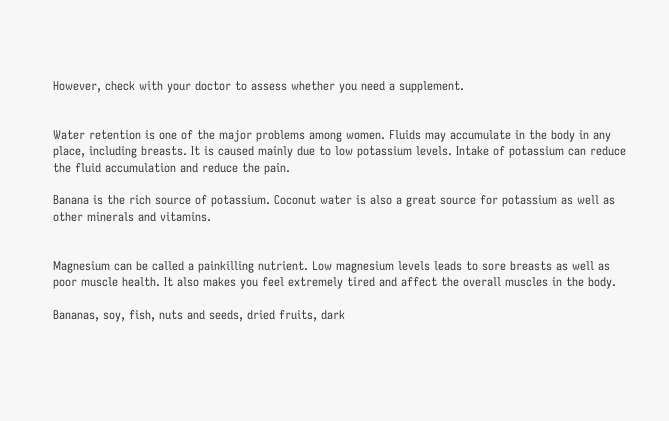However, check with your doctor to assess whether you need a supplement.


Water retention is one of the major problems among women. Fluids may accumulate in the body in any place, including breasts. It is caused mainly due to low potassium levels. Intake of potassium can reduce the fluid accumulation and reduce the pain.

Banana is the rich source of potassium. Coconut water is also a great source for potassium as well as other minerals and vitamins.


Magnesium can be called a painkilling nutrient. Low magnesium levels leads to sore breasts as well as poor muscle health. It also makes you feel extremely tired and affect the overall muscles in the body.

Bananas, soy, fish, nuts and seeds, dried fruits, dark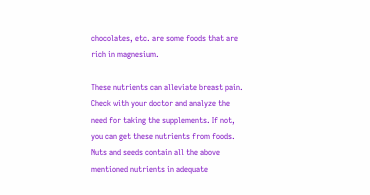chocolates, etc. are some foods that are rich in magnesium.

These nutrients can alleviate breast pain. Check with your doctor and analyze the need for taking the supplements. If not, you can get these nutrients from foods.  Nuts and seeds contain all the above mentioned nutrients in adequate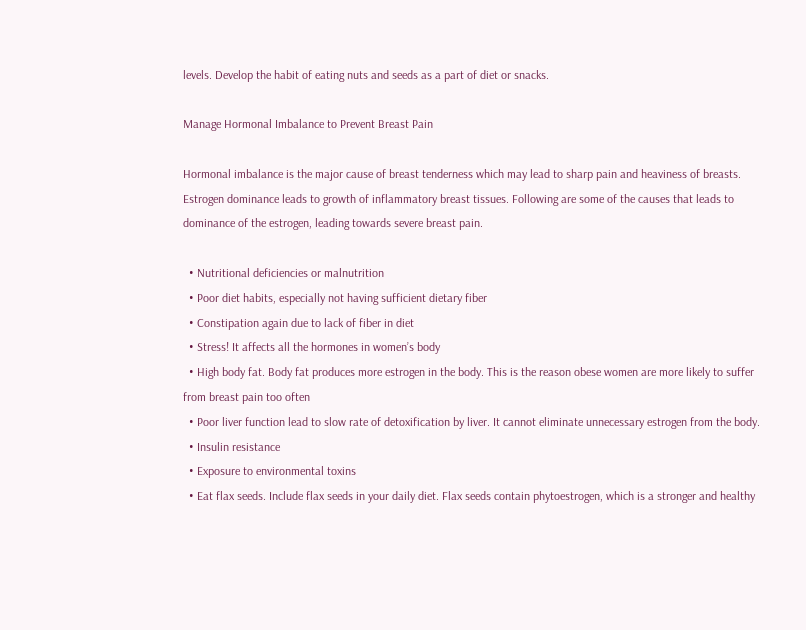levels. Develop the habit of eating nuts and seeds as a part of diet or snacks.

Manage Hormonal Imbalance to Prevent Breast Pain

Hormonal imbalance is the major cause of breast tenderness which may lead to sharp pain and heaviness of breasts. Estrogen dominance leads to growth of inflammatory breast tissues. Following are some of the causes that leads to dominance of the estrogen, leading towards severe breast pain.

  • Nutritional deficiencies or malnutrition
  • Poor diet habits, especially not having sufficient dietary fiber
  • Constipation again due to lack of fiber in diet
  • Stress! It affects all the hormones in women’s body
  • High body fat. Body fat produces more estrogen in the body. This is the reason obese women are more likely to suffer from breast pain too often
  • Poor liver function lead to slow rate of detoxification by liver. It cannot eliminate unnecessary estrogen from the body.
  • Insulin resistance
  • Exposure to environmental toxins
  • Eat flax seeds. Include flax seeds in your daily diet. Flax seeds contain phytoestrogen, which is a stronger and healthy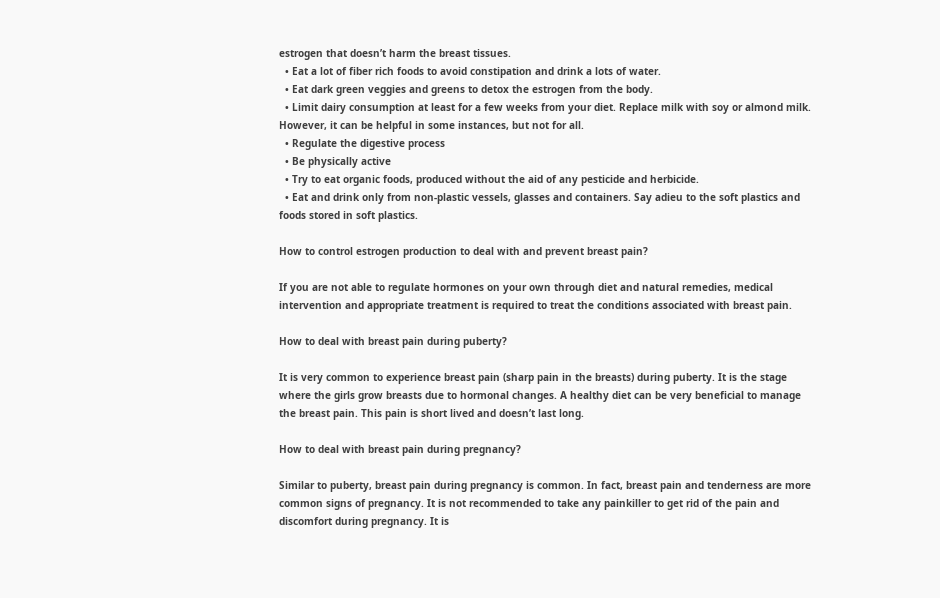estrogen that doesn’t harm the breast tissues.
  • Eat a lot of fiber rich foods to avoid constipation and drink a lots of water.
  • Eat dark green veggies and greens to detox the estrogen from the body.
  • Limit dairy consumption at least for a few weeks from your diet. Replace milk with soy or almond milk. However, it can be helpful in some instances, but not for all.
  • Regulate the digestive process
  • Be physically active
  • Try to eat organic foods, produced without the aid of any pesticide and herbicide.
  • Eat and drink only from non-plastic vessels, glasses and containers. Say adieu to the soft plastics and foods stored in soft plastics.

How to control estrogen production to deal with and prevent breast pain?

If you are not able to regulate hormones on your own through diet and natural remedies, medical intervention and appropriate treatment is required to treat the conditions associated with breast pain.

How to deal with breast pain during puberty?

It is very common to experience breast pain (sharp pain in the breasts) during puberty. It is the stage where the girls grow breasts due to hormonal changes. A healthy diet can be very beneficial to manage the breast pain. This pain is short lived and doesn’t last long.

How to deal with breast pain during pregnancy?

Similar to puberty, breast pain during pregnancy is common. In fact, breast pain and tenderness are more common signs of pregnancy. It is not recommended to take any painkiller to get rid of the pain and discomfort during pregnancy. It is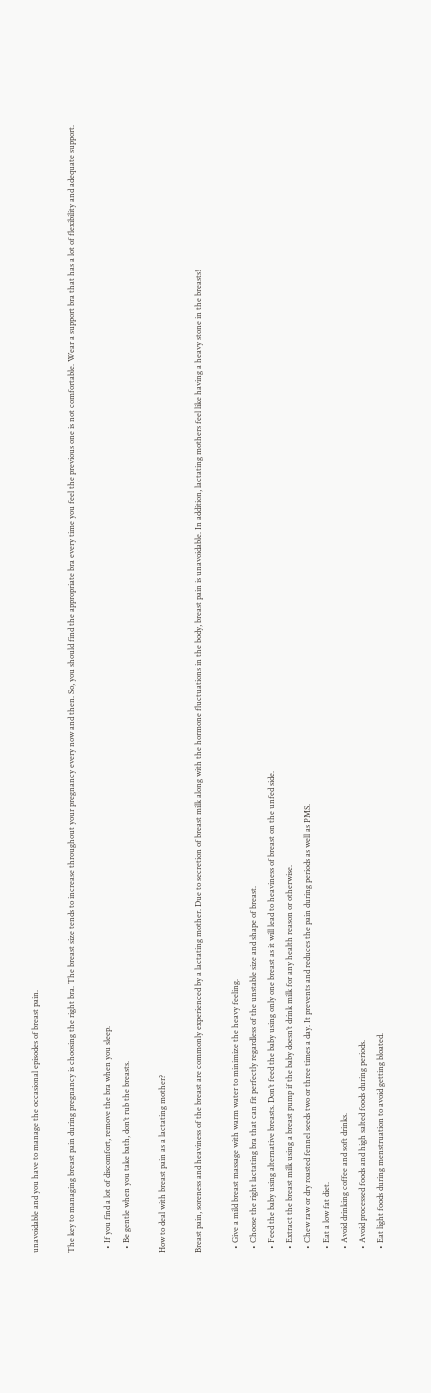unavoidable and you have to manage the occasional episodes of breast pain.

The key to managing breast pain during pregnancy is choosing the right bra. The breast size tends to increase throughout your pregnancy every now and then. So, you should find the appropriate bra every time you feel the previous one is not comfortable. Wear a support bra that has a lot of flexibility and adequate support.

  • If you find a lot of discomfort, remove the bra when you sleep.
  • Be gentle when you take bath, don’t rub the breasts.

How to deal with breast pain as a lactating mother?

Breast pain, soreness and heaviness of the breast are commonly experienced by a lactating mother. Due to secretion of breast milk along with the hormone fluctuations in the body, breast pain is unavoidable. In addition, lactating mothers feel like having a heavy stone in the breasts!

  • Give a mild breast massage with warm water to minimize the heavy feeling.
  • Choose the right lactating bra that can fit perfectly regardless of the unstable size and shape of breast.
  • Feed the baby using alternative breasts. Don’t feed the baby using only one breast as it will lead to heaviness of breast on the unfed side.
  • Extract the breast milk using a breast pump if the baby doesn’t drink milk for any health reason or otherwise.
  • Chew raw or dry roasted fennel seeds two or three times a day. It prevents and reduces the pain during periods as well as PMS.
  • Eat a low fat diet.
  • Avoid drinking coffee and soft drinks.
  • Avoid processed foods and high salted foods during periods.
  • Eat light foods during menstruation to avoid getting bloated.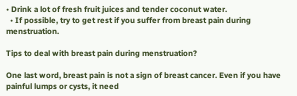• Drink a lot of fresh fruit juices and tender coconut water.
  • If possible, try to get rest if you suffer from breast pain during menstruation.

Tips to deal with breast pain during menstruation?

One last word, breast pain is not a sign of breast cancer. Even if you have painful lumps or cysts, it need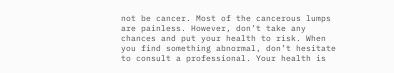not be cancer. Most of the cancerous lumps are painless. However, don’t take any chances and put your health to risk. When you find something abnormal, don’t hesitate to consult a professional. Your health is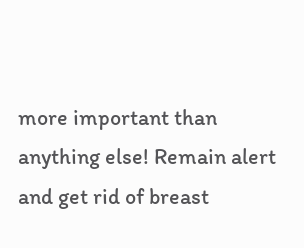more important than anything else! Remain alert and get rid of breast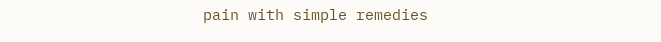pain with simple remedies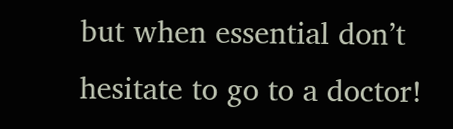but when essential don’t hesitate to go to a doctor!